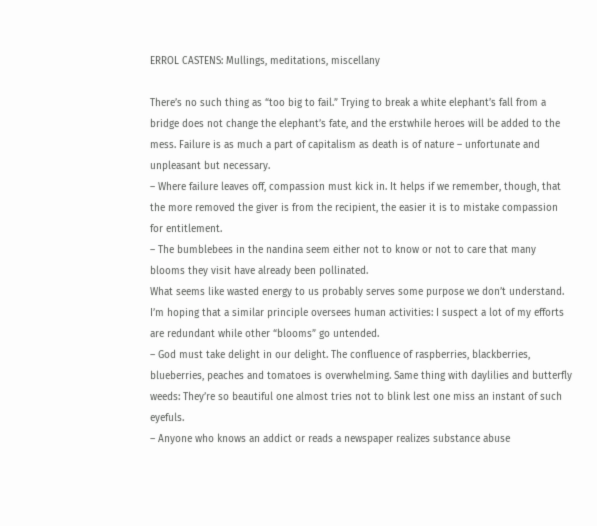ERROL CASTENS: Mullings, meditations, miscellany

There’s no such thing as “too big to fail.” Trying to break a white elephant’s fall from a bridge does not change the elephant’s fate, and the erstwhile heroes will be added to the mess. Failure is as much a part of capitalism as death is of nature – unfortunate and unpleasant but necessary.
– Where failure leaves off, compassion must kick in. It helps if we remember, though, that the more removed the giver is from the recipient, the easier it is to mistake compassion for entitlement.
– The bumblebees in the nandina seem either not to know or not to care that many blooms they visit have already been pollinated.
What seems like wasted energy to us probably serves some purpose we don’t understand. I’m hoping that a similar principle oversees human activities: I suspect a lot of my efforts are redundant while other “blooms” go untended.
– God must take delight in our delight. The confluence of raspberries, blackberries, blueberries, peaches and tomatoes is overwhelming. Same thing with daylilies and butterfly weeds: They’re so beautiful one almost tries not to blink lest one miss an instant of such eyefuls.
– Anyone who knows an addict or reads a newspaper realizes substance abuse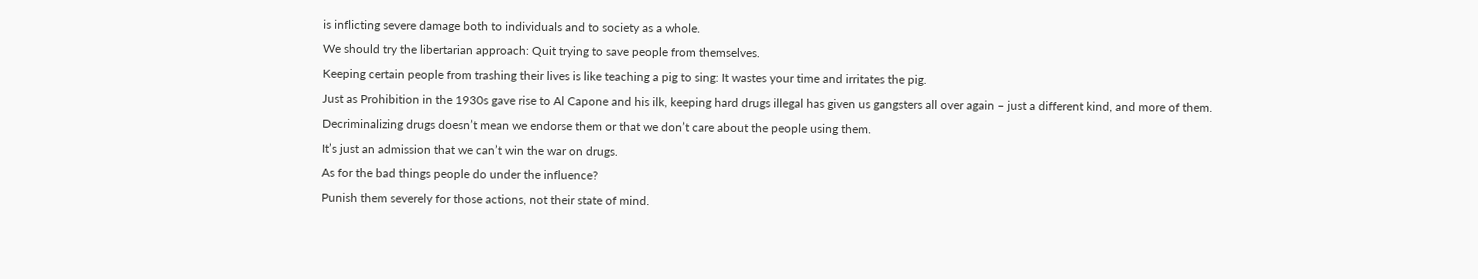is inflicting severe damage both to individuals and to society as a whole.
We should try the libertarian approach: Quit trying to save people from themselves.
Keeping certain people from trashing their lives is like teaching a pig to sing: It wastes your time and irritates the pig.
Just as Prohibition in the 1930s gave rise to Al Capone and his ilk, keeping hard drugs illegal has given us gangsters all over again – just a different kind, and more of them.
Decriminalizing drugs doesn’t mean we endorse them or that we don’t care about the people using them.
It’s just an admission that we can’t win the war on drugs.
As for the bad things people do under the influence?
Punish them severely for those actions, not their state of mind.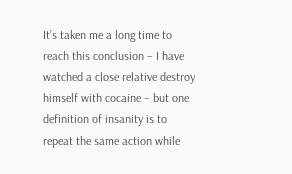It’s taken me a long time to reach this conclusion – I have watched a close relative destroy himself with cocaine – but one definition of insanity is to repeat the same action while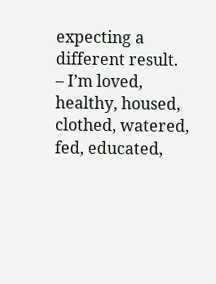expecting a different result.
– I’m loved, healthy, housed, clothed, watered, fed, educated,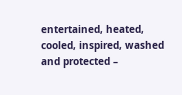entertained, heated, cooled, inspired, washed and protected –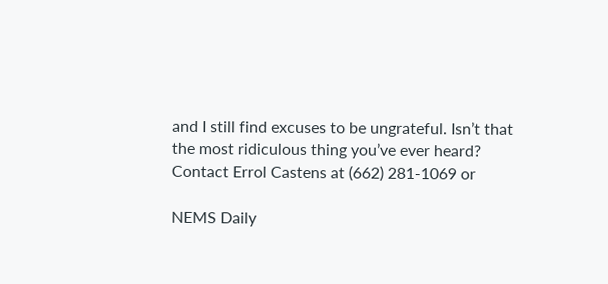and I still find excuses to be ungrateful. Isn’t that the most ridiculous thing you’ve ever heard?
Contact Errol Castens at (662) 281-1069 or

NEMS Daily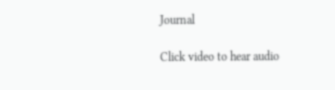Journal

Click video to hear audio